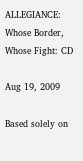ALLEGIANCE: Whose Border, Whose Fight: CD

Aug 19, 2009

Based solely on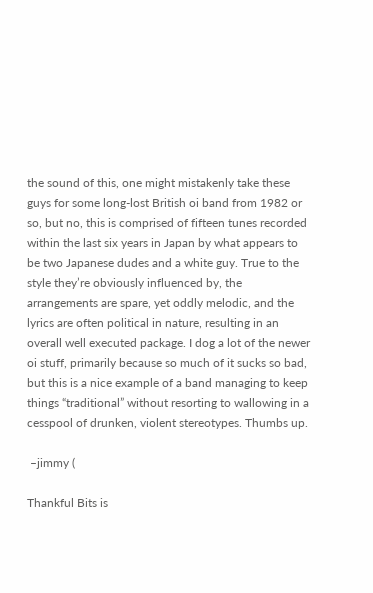the sound of this, one might mistakenly take these guys for some long-lost British oi band from 1982 or so, but no, this is comprised of fifteen tunes recorded within the last six years in Japan by what appears to be two Japanese dudes and a white guy. True to the style they’re obviously influenced by, the arrangements are spare, yet oddly melodic, and the lyrics are often political in nature, resulting in an overall well executed package. I dog a lot of the newer oi stuff, primarily because so much of it sucks so bad, but this is a nice example of a band managing to keep things “traditional” without resorting to wallowing in a cesspool of drunken, violent stereotypes. Thumbs up.

 –jimmy (

Thankful Bits is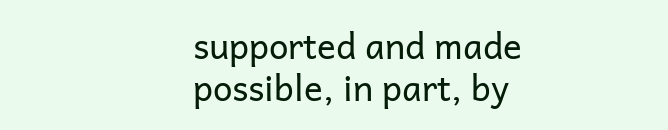supported and made possible, in part, by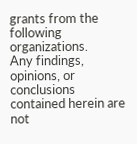grants from the following organizations.
Any findings, opinions, or conclusions contained herein are not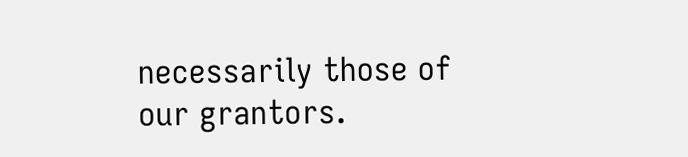necessarily those of our grantors.